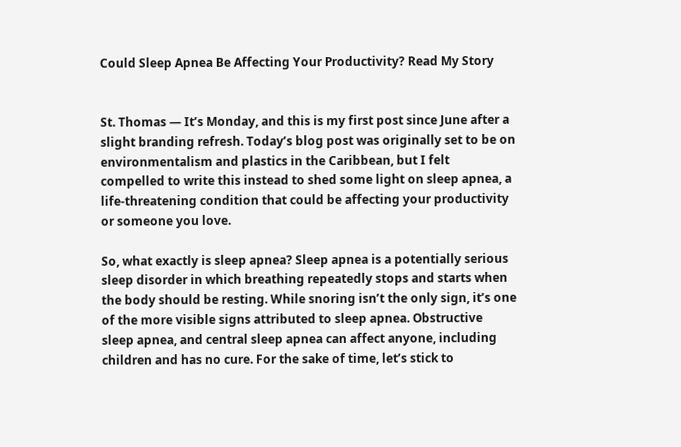Could Sleep Apnea Be Affecting Your Productivity? Read My Story


St. Thomas — It’s Monday, and this is my first post since June after a slight branding refresh. Today’s blog post was originally set to be on environmentalism and plastics in the Caribbean, but I felt compelled to write this instead to shed some light on sleep apnea, a life-threatening condition that could be affecting your productivity or someone you love.

So, what exactly is sleep apnea? Sleep apnea is a potentially serious sleep disorder in which breathing repeatedly stops and starts when the body should be resting. While snoring isn’t the only sign, it’s one of the more visible signs attributed to sleep apnea. Obstructive sleep apnea, and central sleep apnea can affect anyone, including children and has no cure. For the sake of time, let’s stick to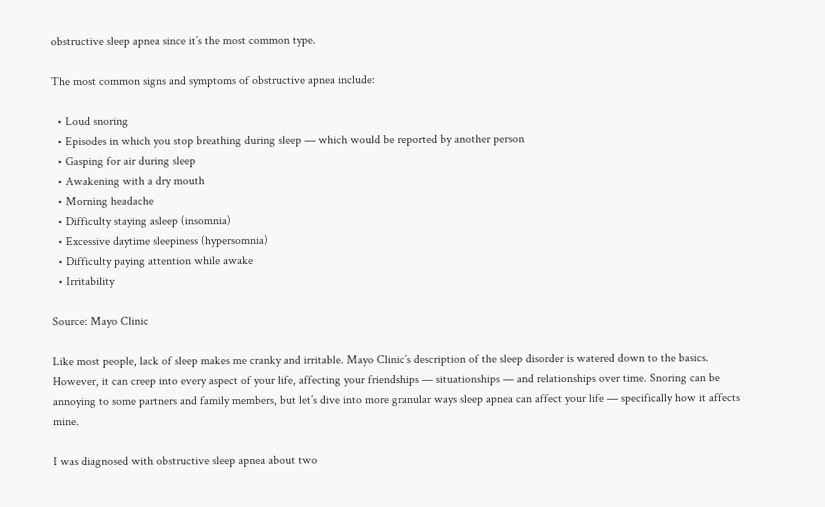obstructive sleep apnea since it’s the most common type.

The most common signs and symptoms of obstructive apnea include:

  • Loud snoring
  • Episodes in which you stop breathing during sleep — which would be reported by another person
  • Gasping for air during sleep
  • Awakening with a dry mouth
  • Morning headache
  • Difficulty staying asleep (insomnia)
  • Excessive daytime sleepiness (hypersomnia)
  • Difficulty paying attention while awake
  • Irritability

Source: Mayo Clinic

Like most people, lack of sleep makes me cranky and irritable. Mayo Clinic’s description of the sleep disorder is watered down to the basics. However, it can creep into every aspect of your life, affecting your friendships — situationships — and relationships over time. Snoring can be annoying to some partners and family members, but let’s dive into more granular ways sleep apnea can affect your life — specifically how it affects mine.

I was diagnosed with obstructive sleep apnea about two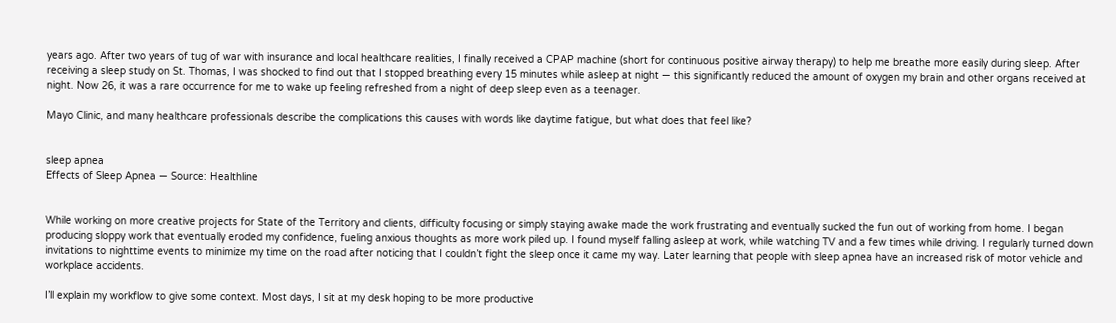years ago. After two years of tug of war with insurance and local healthcare realities, I finally received a CPAP machine (short for continuous positive airway therapy) to help me breathe more easily during sleep. After receiving a sleep study on St. Thomas, I was shocked to find out that I stopped breathing every 15 minutes while asleep at night — this significantly reduced the amount of oxygen my brain and other organs received at night. Now 26, it was a rare occurrence for me to wake up feeling refreshed from a night of deep sleep even as a teenager.

Mayo Clinic, and many healthcare professionals describe the complications this causes with words like daytime fatigue, but what does that feel like?


sleep apnea
Effects of Sleep Apnea — Source: Healthline


While working on more creative projects for State of the Territory and clients, difficulty focusing or simply staying awake made the work frustrating and eventually sucked the fun out of working from home. I began producing sloppy work that eventually eroded my confidence, fueling anxious thoughts as more work piled up. I found myself falling asleep at work, while watching TV and a few times while driving. I regularly turned down invitations to nighttime events to minimize my time on the road after noticing that I couldn’t fight the sleep once it came my way. Later learning that people with sleep apnea have an increased risk of motor vehicle and workplace accidents.

I’ll explain my workflow to give some context. Most days, I sit at my desk hoping to be more productive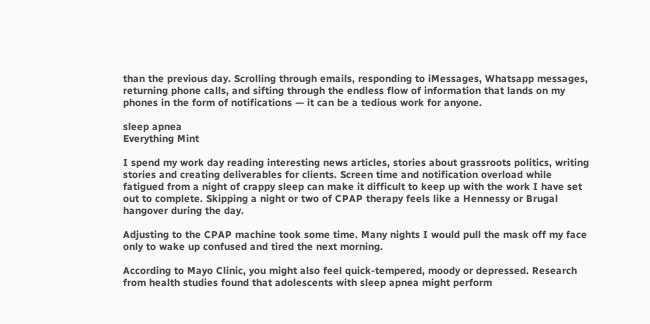than the previous day. Scrolling through emails, responding to iMessages, Whatsapp messages, returning phone calls, and sifting through the endless flow of information that lands on my phones in the form of notifications — it can be a tedious work for anyone.

sleep apnea
Everything Mint

I spend my work day reading interesting news articles, stories about grassroots politics, writing stories and creating deliverables for clients. Screen time and notification overload while fatigued from a night of crappy sleep can make it difficult to keep up with the work I have set out to complete. Skipping a night or two of CPAP therapy feels like a Hennessy or Brugal hangover during the day.

Adjusting to the CPAP machine took some time. Many nights I would pull the mask off my face only to wake up confused and tired the next morning.

According to Mayo Clinic, you might also feel quick-tempered, moody or depressed. Research from health studies found that adolescents with sleep apnea might perform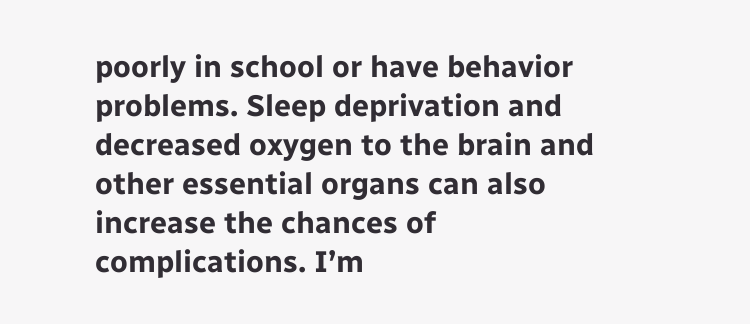poorly in school or have behavior problems. Sleep deprivation and decreased oxygen to the brain and other essential organs can also increase the chances of complications. I’m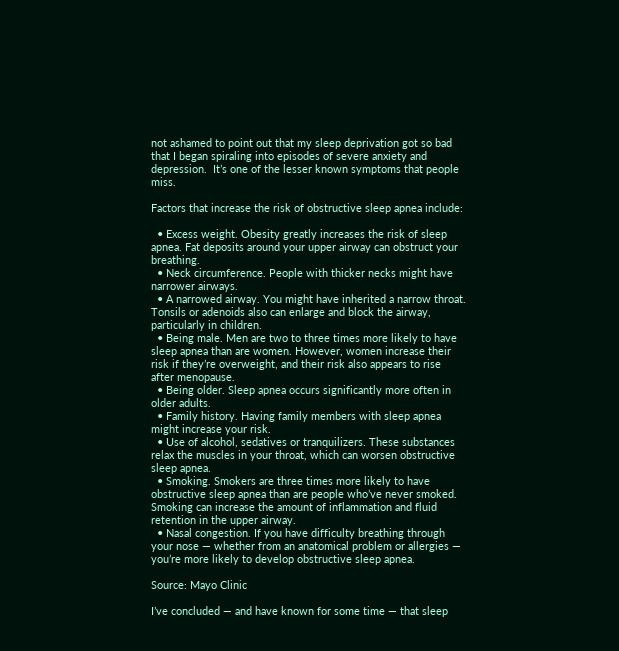not ashamed to point out that my sleep deprivation got so bad that I began spiraling into episodes of severe anxiety and depression.  It’s one of the lesser known symptoms that people miss.

Factors that increase the risk of obstructive sleep apnea include:

  • Excess weight. Obesity greatly increases the risk of sleep apnea. Fat deposits around your upper airway can obstruct your breathing.
  • Neck circumference. People with thicker necks might have narrower airways.
  • A narrowed airway. You might have inherited a narrow throat. Tonsils or adenoids also can enlarge and block the airway, particularly in children.
  • Being male. Men are two to three times more likely to have sleep apnea than are women. However, women increase their risk if they’re overweight, and their risk also appears to rise after menopause.
  • Being older. Sleep apnea occurs significantly more often in older adults.
  • Family history. Having family members with sleep apnea might increase your risk.
  • Use of alcohol, sedatives or tranquilizers. These substances relax the muscles in your throat, which can worsen obstructive sleep apnea.
  • Smoking. Smokers are three times more likely to have obstructive sleep apnea than are people who’ve never smoked. Smoking can increase the amount of inflammation and fluid retention in the upper airway.
  • Nasal congestion. If you have difficulty breathing through your nose — whether from an anatomical problem or allergies — you’re more likely to develop obstructive sleep apnea.

Source: Mayo Clinic

I’ve concluded — and have known for some time — that sleep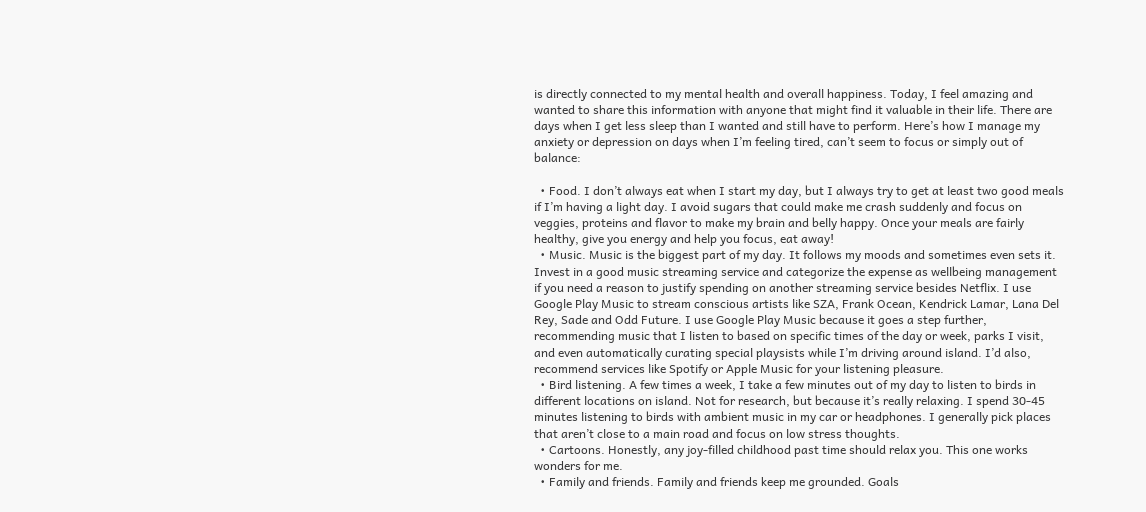is directly connected to my mental health and overall happiness. Today, I feel amazing and wanted to share this information with anyone that might find it valuable in their life. There are days when I get less sleep than I wanted and still have to perform. Here’s how I manage my anxiety or depression on days when I’m feeling tired, can’t seem to focus or simply out of balance:

  • Food. I don’t always eat when I start my day, but I always try to get at least two good meals if I’m having a light day. I avoid sugars that could make me crash suddenly and focus on veggies, proteins and flavor to make my brain and belly happy. Once your meals are fairly healthy, give you energy and help you focus, eat away!
  • Music. Music is the biggest part of my day. It follows my moods and sometimes even sets it. Invest in a good music streaming service and categorize the expense as wellbeing management if you need a reason to justify spending on another streaming service besides Netflix. I use Google Play Music to stream conscious artists like SZA, Frank Ocean, Kendrick Lamar, Lana Del Rey, Sade and Odd Future. I use Google Play Music because it goes a step further, recommending music that I listen to based on specific times of the day or week, parks I visit, and even automatically curating special playsists while I’m driving around island. I’d also, recommend services like Spotify or Apple Music for your listening pleasure.
  • Bird listening. A few times a week, I take a few minutes out of my day to listen to birds in different locations on island. Not for research, but because it’s really relaxing. I spend 30-45 minutes listening to birds with ambient music in my car or headphones. I generally pick places that aren’t close to a main road and focus on low stress thoughts.
  • Cartoons. Honestly, any joy-filled childhood past time should relax you. This one works wonders for me.
  • Family and friends. Family and friends keep me grounded. Goals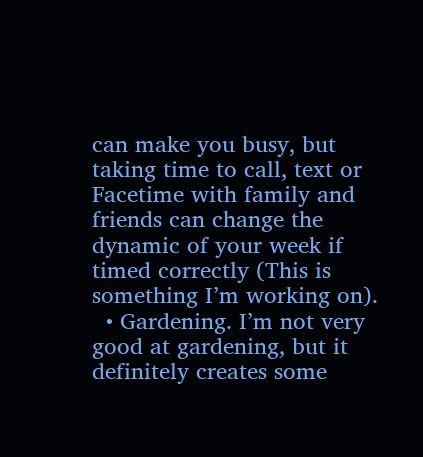can make you busy, but taking time to call, text or Facetime with family and friends can change the dynamic of your week if timed correctly (This is something I’m working on).
  • Gardening. I’m not very good at gardening, but it definitely creates some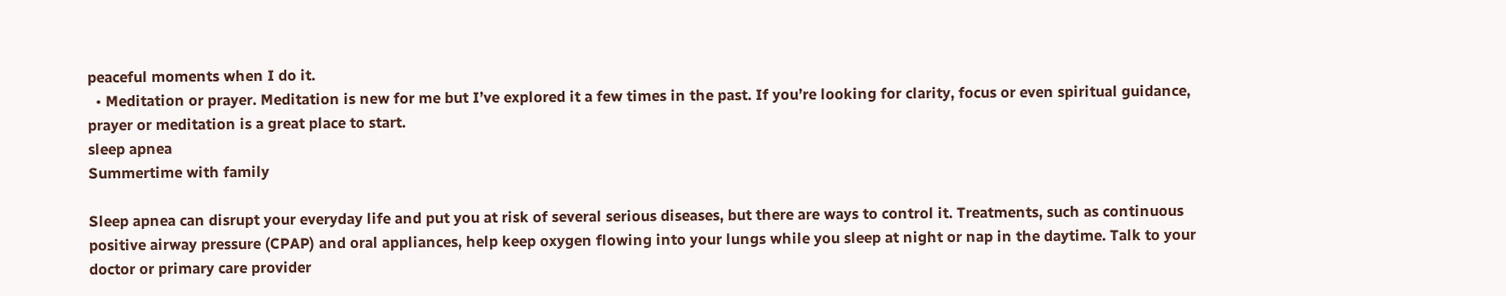peaceful moments when I do it.
  • Meditation or prayer. Meditation is new for me but I’ve explored it a few times in the past. If you’re looking for clarity, focus or even spiritual guidance, prayer or meditation is a great place to start.
sleep apnea
Summertime with family

Sleep apnea can disrupt your everyday life and put you at risk of several serious diseases, but there are ways to control it. Treatments, such as continuous positive airway pressure (CPAP) and oral appliances, help keep oxygen flowing into your lungs while you sleep at night or nap in the daytime. Talk to your doctor or primary care provider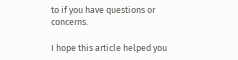to if you have questions or concerns.

I hope this article helped you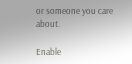or someone you care about.

Enable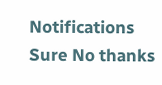Notifications    Sure No thanks